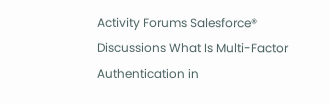Activity Forums Salesforce® Discussions What Is Multi-Factor Authentication in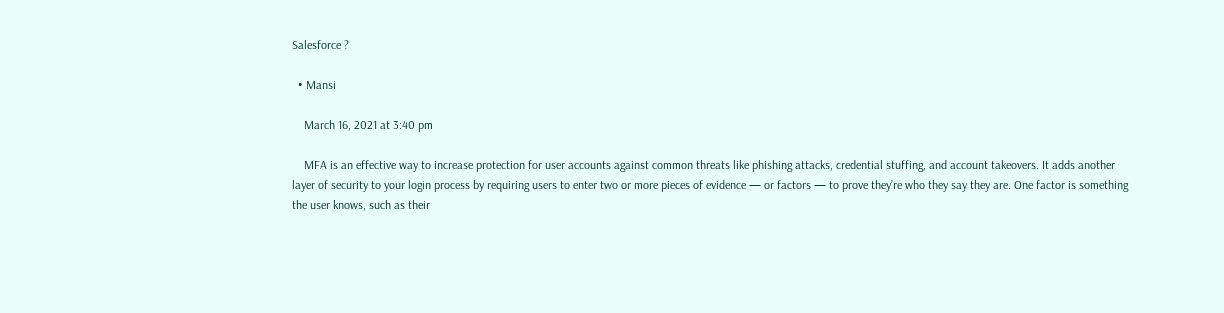Salesforce ?

  • Mansi

    March 16, 2021 at 3:40 pm

    MFA is an effective way to increase protection for user accounts against common threats like phishing attacks, credential stuffing, and account takeovers. It adds another layer of security to your login process by requiring users to enter two or more pieces of evidence — or factors — to prove they’re who they say they are. One factor is something the user knows, such as their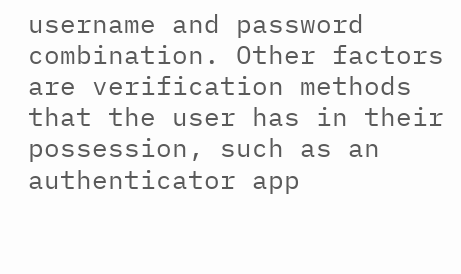username and password combination. Other factors are verification methods that the user has in their possession, such as an authenticator app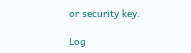or security key.

Log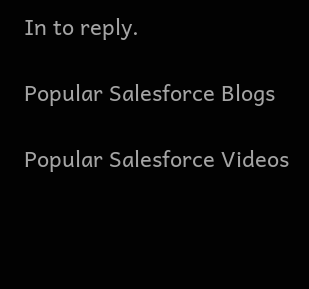In to reply.

Popular Salesforce Blogs

Popular Salesforce Videos